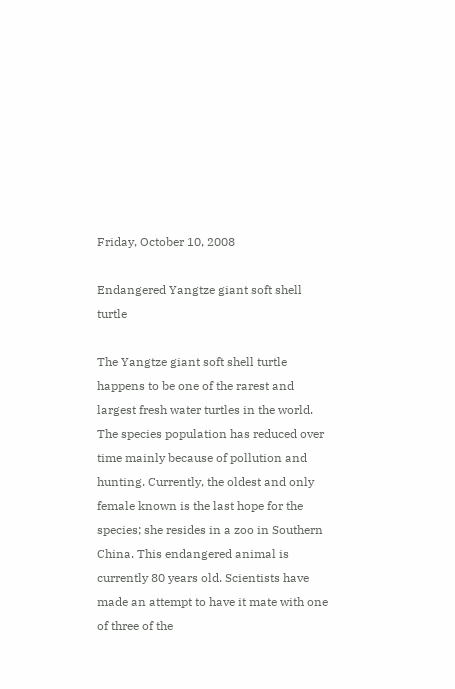Friday, October 10, 2008

Endangered Yangtze giant soft shell turtle

The Yangtze giant soft shell turtle happens to be one of the rarest and largest fresh water turtles in the world. The species population has reduced over time mainly because of pollution and hunting. Currently, the oldest and only female known is the last hope for the species; she resides in a zoo in Southern China. This endangered animal is currently 80 years old. Scientists have made an attempt to have it mate with one of three of the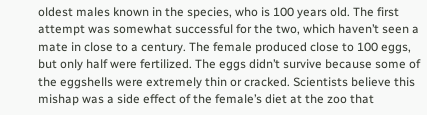oldest males known in the species, who is 100 years old. The first attempt was somewhat successful for the two, which haven’t seen a mate in close to a century. The female produced close to 100 eggs, but only half were fertilized. The eggs didn’t survive because some of the eggshells were extremely thin or cracked. Scientists believe this mishap was a side effect of the female’s diet at the zoo that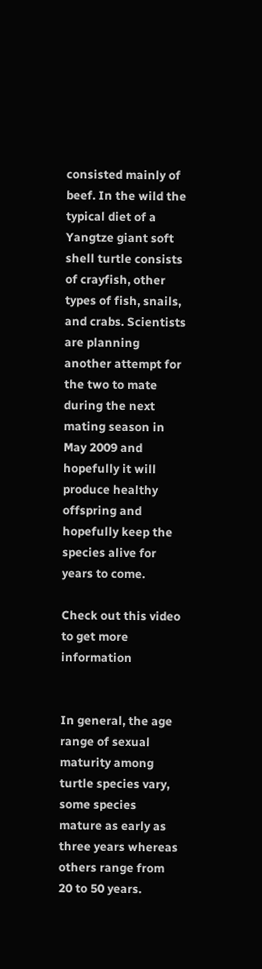consisted mainly of beef. In the wild the typical diet of a Yangtze giant soft shell turtle consists of crayfish, other types of fish, snails, and crabs. Scientists are planning another attempt for the two to mate during the next mating season in May 2009 and hopefully it will produce healthy offspring and hopefully keep the species alive for years to come.

Check out this video to get more information


In general, the age range of sexual maturity among turtle species vary, some species mature as early as three years whereas others range from 20 to 50 years.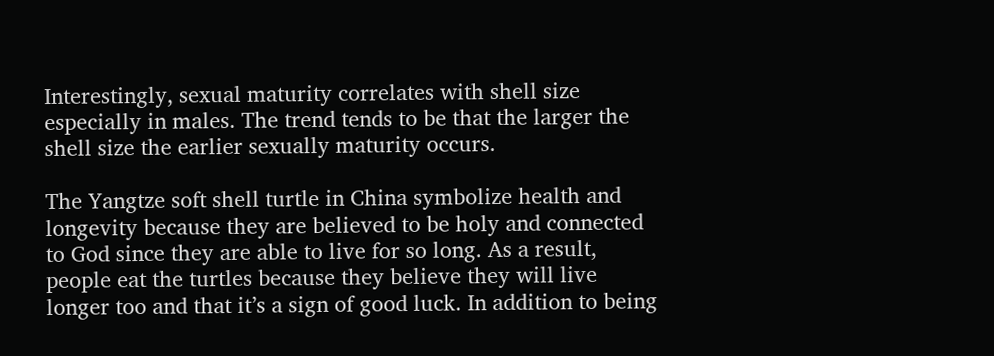Interestingly, sexual maturity correlates with shell size especially in males. The trend tends to be that the larger the shell size the earlier sexually maturity occurs.

The Yangtze soft shell turtle in China symbolize health and longevity because they are believed to be holy and connected to God since they are able to live for so long. As a result, people eat the turtles because they believe they will live longer too and that it’s a sign of good luck. In addition to being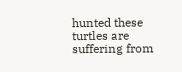hunted these turtles are suffering from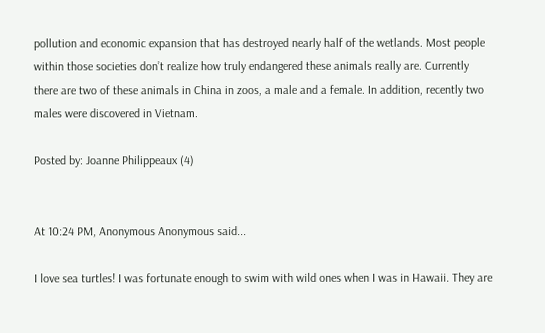pollution and economic expansion that has destroyed nearly half of the wetlands. Most people within those societies don’t realize how truly endangered these animals really are. Currently there are two of these animals in China in zoos, a male and a female. In addition, recently two males were discovered in Vietnam.

Posted by: Joanne Philippeaux (4)


At 10:24 PM, Anonymous Anonymous said...

I love sea turtles! I was fortunate enough to swim with wild ones when I was in Hawaii. They are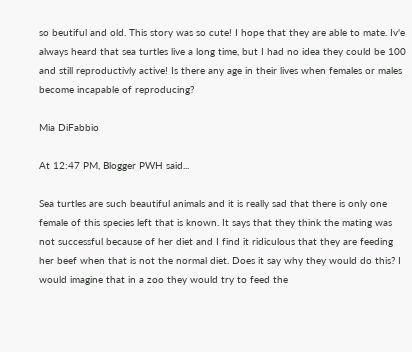so beutiful and old. This story was so cute! I hope that they are able to mate. Iv'e always heard that sea turtles live a long time, but I had no idea they could be 100 and still reproductivly active! Is there any age in their lives when females or males become incapable of reproducing?

Mia DiFabbio

At 12:47 PM, Blogger PWH said...

Sea turtles are such beautiful animals and it is really sad that there is only one female of this species left that is known. It says that they think the mating was not successful because of her diet and I find it ridiculous that they are feeding her beef when that is not the normal diet. Does it say why they would do this? I would imagine that in a zoo they would try to feed the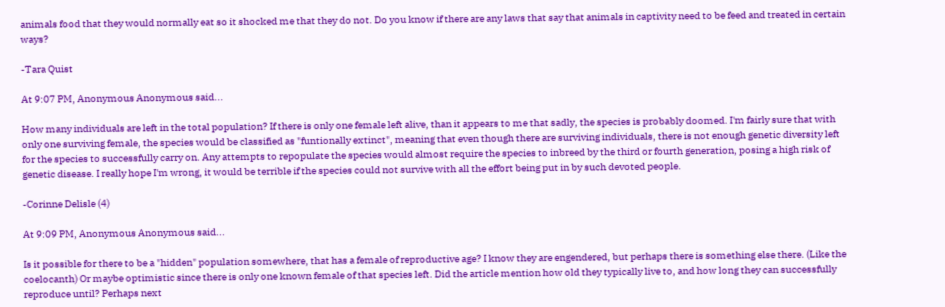animals food that they would normally eat so it shocked me that they do not. Do you know if there are any laws that say that animals in captivity need to be feed and treated in certain ways?

-Tara Quist

At 9:07 PM, Anonymous Anonymous said...

How many individuals are left in the total population? If there is only one female left alive, than it appears to me that sadly, the species is probably doomed. I'm fairly sure that with only one surviving female, the species would be classified as "funtionally extinct", meaning that even though there are surviving individuals, there is not enough genetic diversity left for the species to successfully carry on. Any attempts to repopulate the species would almost require the species to inbreed by the third or fourth generation, posing a high risk of genetic disease. I really hope I'm wrong, it would be terrible if the species could not survive with all the effort being put in by such devoted people.

-Corinne Delisle (4)

At 9:09 PM, Anonymous Anonymous said...

Is it possible for there to be a "hidden" population somewhere, that has a female of reproductive age? I know they are engendered, but perhaps there is something else there. (Like the coelocanth) Or maybe optimistic since there is only one known female of that species left. Did the article mention how old they typically live to, and how long they can successfully reproduce until? Perhaps next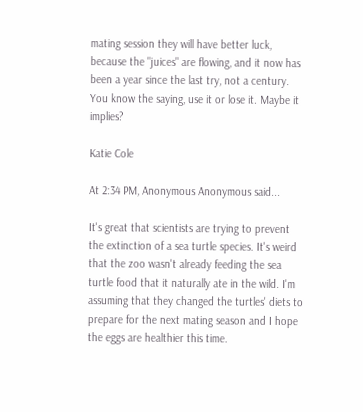mating session they will have better luck, because the "juices" are flowing, and it now has been a year since the last try, not a century. You know the saying, use it or lose it. Maybe it implies?

Katie Cole

At 2:34 PM, Anonymous Anonymous said...

It's great that scientists are trying to prevent the extinction of a sea turtle species. It's weird that the zoo wasn't already feeding the sea turtle food that it naturally ate in the wild. I'm assuming that they changed the turtles' diets to prepare for the next mating season and I hope the eggs are healthier this time.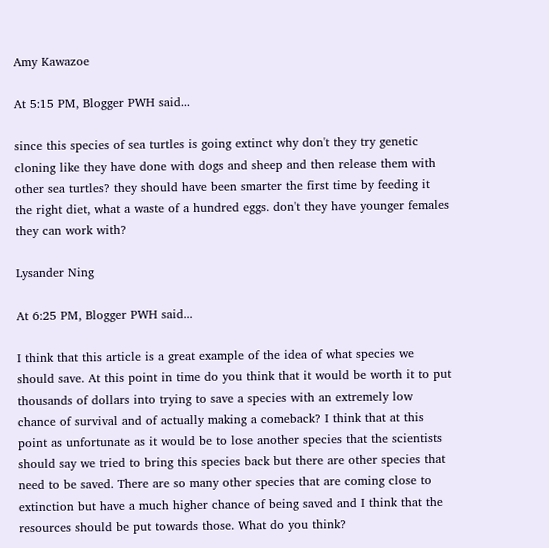Amy Kawazoe

At 5:15 PM, Blogger PWH said...

since this species of sea turtles is going extinct why don't they try genetic cloning like they have done with dogs and sheep and then release them with other sea turtles? they should have been smarter the first time by feeding it the right diet, what a waste of a hundred eggs. don't they have younger females they can work with?

Lysander Ning

At 6:25 PM, Blogger PWH said...

I think that this article is a great example of the idea of what species we should save. At this point in time do you think that it would be worth it to put thousands of dollars into trying to save a species with an extremely low chance of survival and of actually making a comeback? I think that at this point as unfortunate as it would be to lose another species that the scientists should say we tried to bring this species back but there are other species that need to be saved. There are so many other species that are coming close to extinction but have a much higher chance of being saved and I think that the resources should be put towards those. What do you think?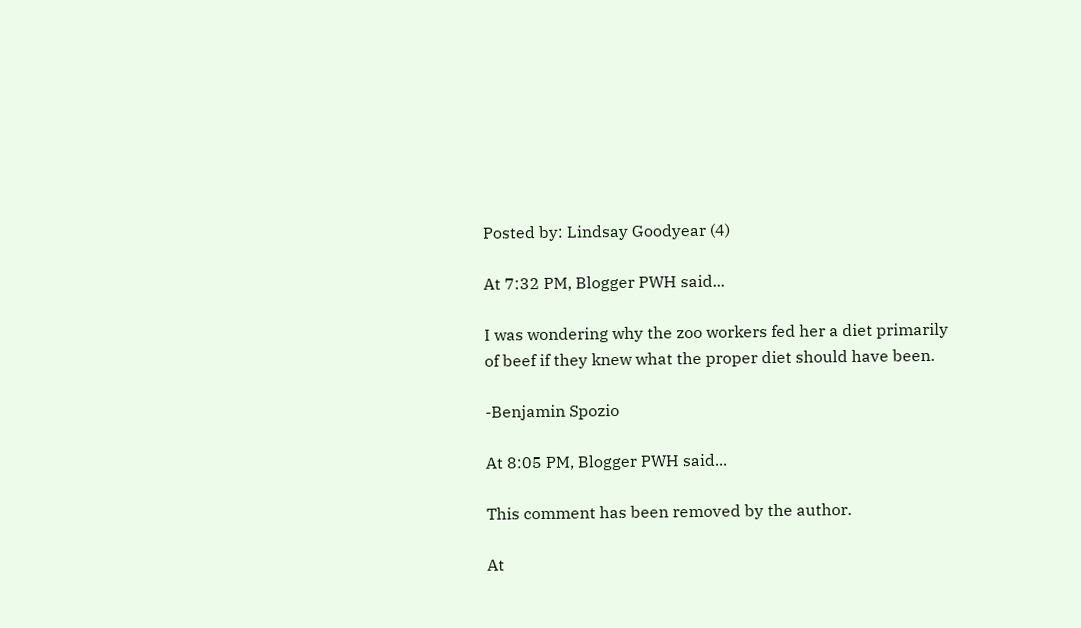Posted by: Lindsay Goodyear (4)

At 7:32 PM, Blogger PWH said...

I was wondering why the zoo workers fed her a diet primarily of beef if they knew what the proper diet should have been.

-Benjamin Spozio

At 8:05 PM, Blogger PWH said...

This comment has been removed by the author.

At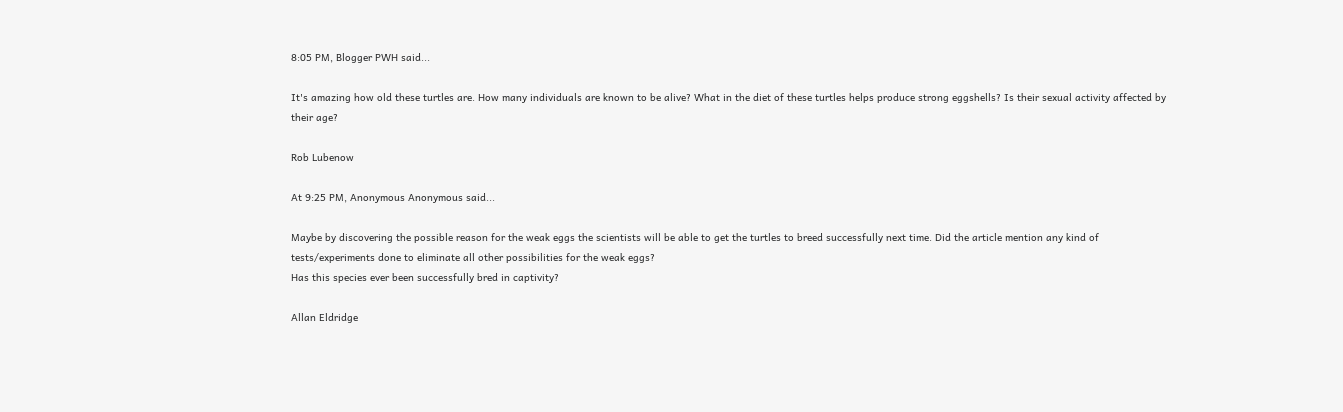8:05 PM, Blogger PWH said...

It's amazing how old these turtles are. How many individuals are known to be alive? What in the diet of these turtles helps produce strong eggshells? Is their sexual activity affected by their age?

Rob Lubenow

At 9:25 PM, Anonymous Anonymous said...

Maybe by discovering the possible reason for the weak eggs the scientists will be able to get the turtles to breed successfully next time. Did the article mention any kind of tests/experiments done to eliminate all other possibilities for the weak eggs?
Has this species ever been successfully bred in captivity?

Allan Eldridge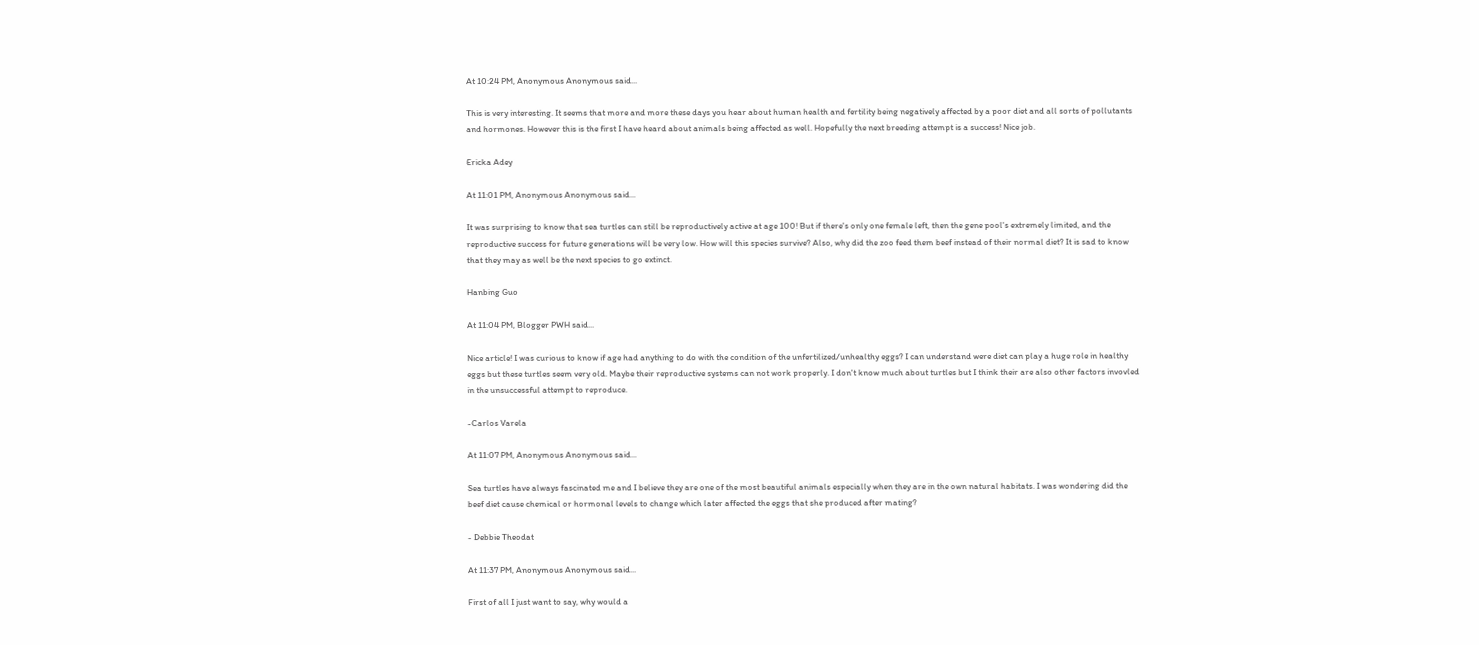At 10:24 PM, Anonymous Anonymous said...

This is very interesting. It seems that more and more these days you hear about human health and fertility being negatively affected by a poor diet and all sorts of pollutants and hormones. However this is the first I have heard about animals being affected as well. Hopefully the next breeding attempt is a success! Nice job.

Ericka Adey

At 11:01 PM, Anonymous Anonymous said...

It was surprising to know that sea turtles can still be reproductively active at age 100! But if there's only one female left, then the gene pool's extremely limited, and the reproductive success for future generations will be very low. How will this species survive? Also, why did the zoo feed them beef instead of their normal diet? It is sad to know that they may as well be the next species to go extinct.

Hanbing Guo

At 11:04 PM, Blogger PWH said...

Nice article! I was curious to know if age had anything to do with the condition of the unfertilized/unhealthy eggs? I can understand were diet can play a huge role in healthy eggs but these turtles seem very old. Maybe their reproductive systems can not work properly. I don't know much about turtles but I think their are also other factors invovled in the unsuccessful attempt to reproduce.

-Carlos Varela

At 11:07 PM, Anonymous Anonymous said...

Sea turtles have always fascinated me and I believe they are one of the most beautiful animals especially when they are in the own natural habitats. I was wondering did the beef diet cause chemical or hormonal levels to change which later affected the eggs that she produced after mating?

- Debbie Theodat

At 11:37 PM, Anonymous Anonymous said...

First of all I just want to say, why would a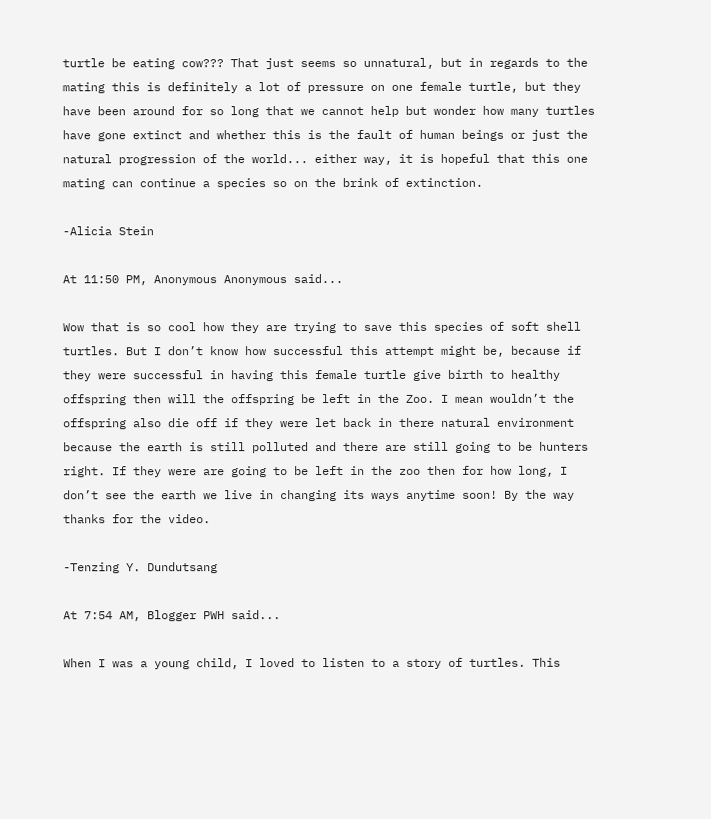turtle be eating cow??? That just seems so unnatural, but in regards to the mating this is definitely a lot of pressure on one female turtle, but they have been around for so long that we cannot help but wonder how many turtles have gone extinct and whether this is the fault of human beings or just the natural progression of the world... either way, it is hopeful that this one mating can continue a species so on the brink of extinction.

-Alicia Stein

At 11:50 PM, Anonymous Anonymous said...

Wow that is so cool how they are trying to save this species of soft shell turtles. But I don’t know how successful this attempt might be, because if they were successful in having this female turtle give birth to healthy offspring then will the offspring be left in the Zoo. I mean wouldn’t the offspring also die off if they were let back in there natural environment because the earth is still polluted and there are still going to be hunters right. If they were are going to be left in the zoo then for how long, I don’t see the earth we live in changing its ways anytime soon! By the way thanks for the video.

-Tenzing Y. Dundutsang

At 7:54 AM, Blogger PWH said...

When I was a young child, I loved to listen to a story of turtles. This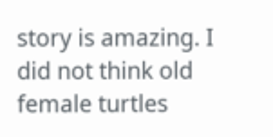story is amazing. I did not think old female turtles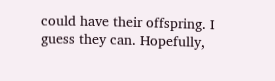could have their offspring. I guess they can. Hopefully,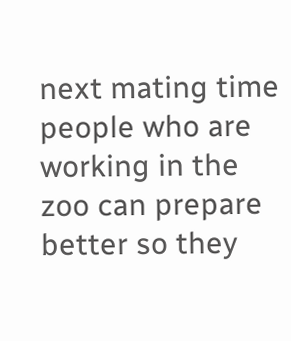next mating time people who are working in the zoo can prepare better so they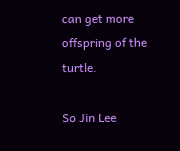can get more offspring of the turtle.

So Jin Lee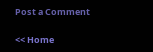Post a Comment

<< Home